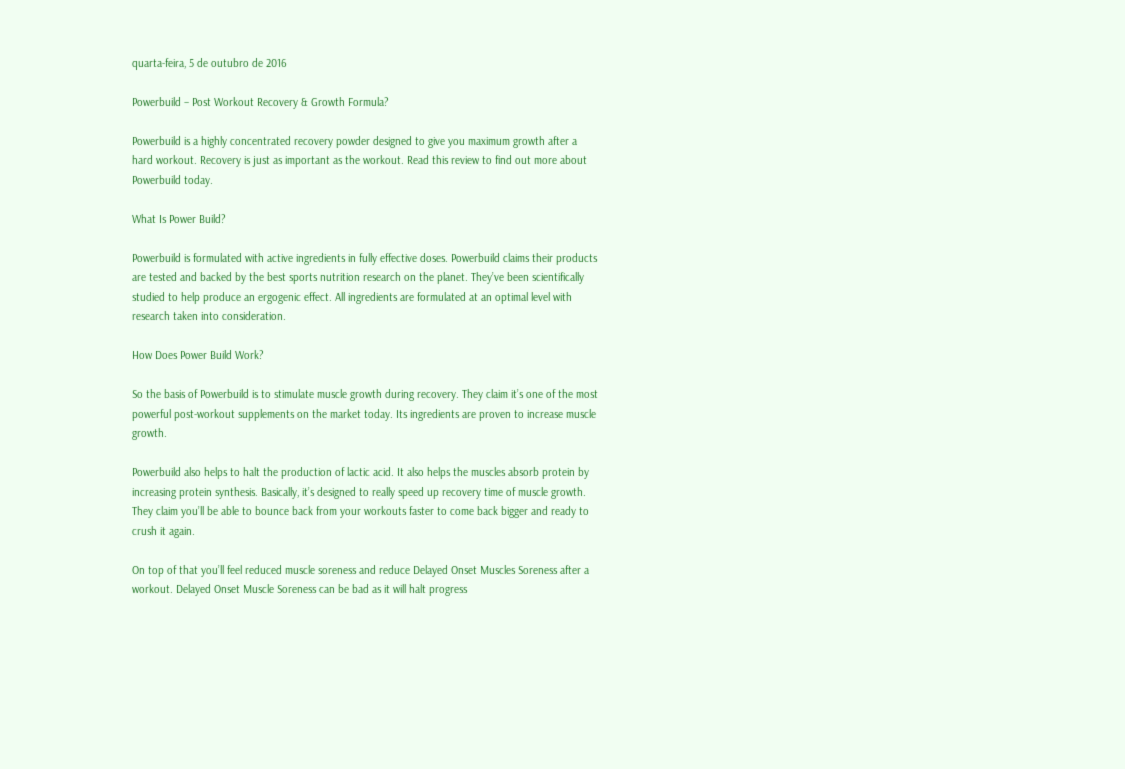quarta-feira, 5 de outubro de 2016

Powerbuild – Post Workout Recovery & Growth Formula?

Powerbuild is a highly concentrated recovery powder designed to give you maximum growth after a hard workout. Recovery is just as important as the workout. Read this review to find out more about Powerbuild today.

What Is Power Build?

Powerbuild is formulated with active ingredients in fully effective doses. Powerbuild claims their products are tested and backed by the best sports nutrition research on the planet. They’ve been scientifically studied to help produce an ergogenic effect. All ingredients are formulated at an optimal level with research taken into consideration.

How Does Power Build Work?

So the basis of Powerbuild is to stimulate muscle growth during recovery. They claim it’s one of the most powerful post-workout supplements on the market today. Its ingredients are proven to increase muscle growth.

Powerbuild also helps to halt the production of lactic acid. It also helps the muscles absorb protein by increasing protein synthesis. Basically, it’s designed to really speed up recovery time of muscle growth. They claim you’ll be able to bounce back from your workouts faster to come back bigger and ready to crush it again.

On top of that you’ll feel reduced muscle soreness and reduce Delayed Onset Muscles Soreness after a workout. Delayed Onset Muscle Soreness can be bad as it will halt progress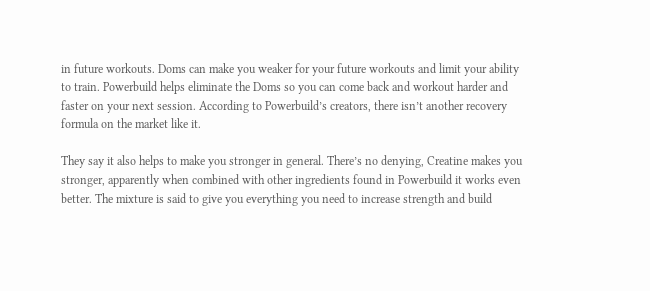in future workouts. Doms can make you weaker for your future workouts and limit your ability to train. Powerbuild helps eliminate the Doms so you can come back and workout harder and faster on your next session. According to Powerbuild’s creators, there isn’t another recovery formula on the market like it.

They say it also helps to make you stronger in general. There’s no denying, Creatine makes you stronger, apparently when combined with other ingredients found in Powerbuild it works even better. The mixture is said to give you everything you need to increase strength and build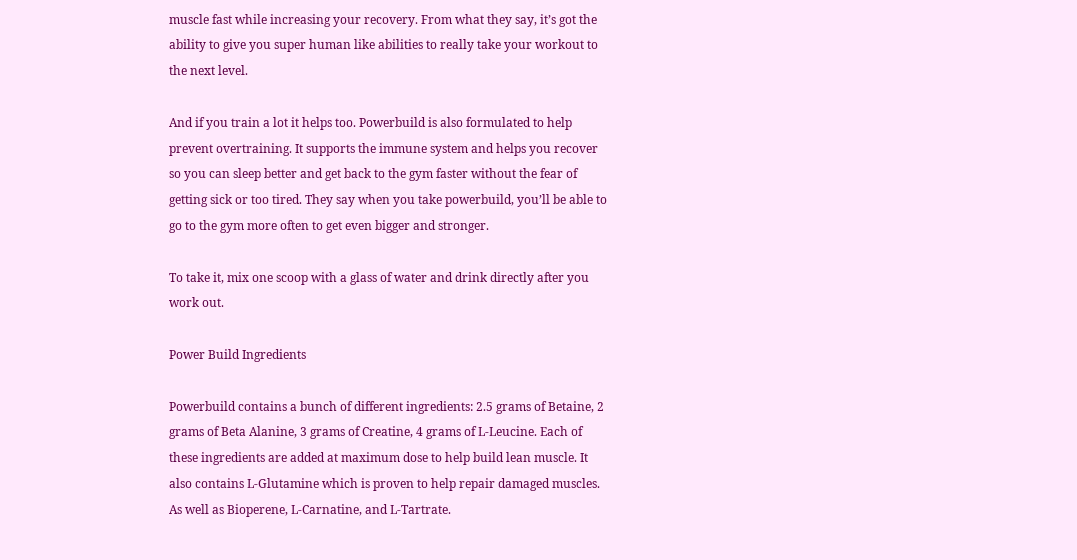muscle fast while increasing your recovery. From what they say, it’s got the ability to give you super human like abilities to really take your workout to the next level.

And if you train a lot it helps too. Powerbuild is also formulated to help prevent overtraining. It supports the immune system and helps you recover so you can sleep better and get back to the gym faster without the fear of getting sick or too tired. They say when you take powerbuild, you’ll be able to go to the gym more often to get even bigger and stronger.

To take it, mix one scoop with a glass of water and drink directly after you work out.

Power Build Ingredients

Powerbuild contains a bunch of different ingredients: 2.5 grams of Betaine, 2 grams of Beta Alanine, 3 grams of Creatine, 4 grams of L-Leucine. Each of these ingredients are added at maximum dose to help build lean muscle. It also contains L-Glutamine which is proven to help repair damaged muscles. As well as Bioperene, L-Carnatine, and L-Tartrate.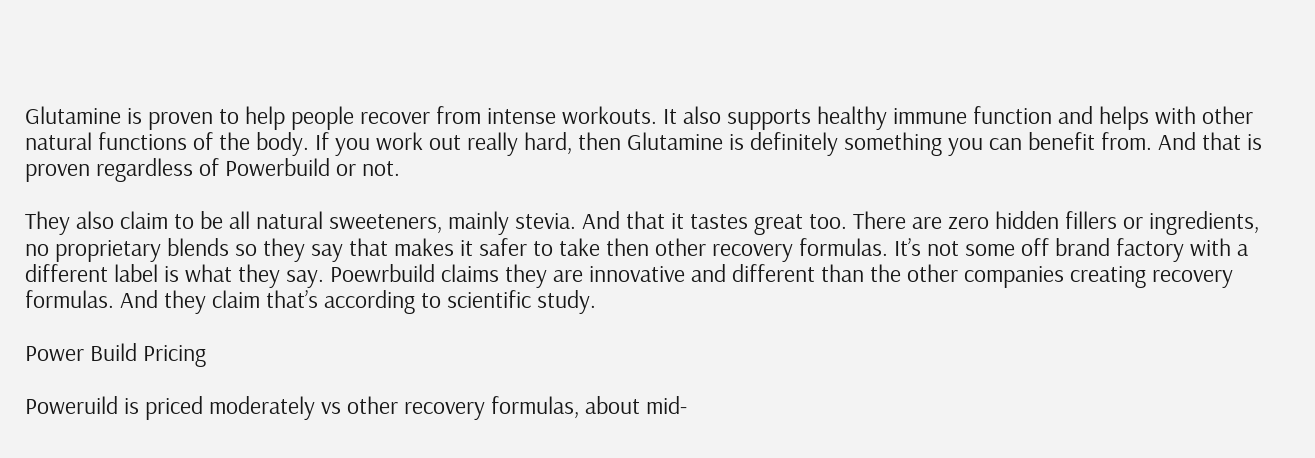Glutamine is proven to help people recover from intense workouts. It also supports healthy immune function and helps with other natural functions of the body. If you work out really hard, then Glutamine is definitely something you can benefit from. And that is proven regardless of Powerbuild or not.

They also claim to be all natural sweeteners, mainly stevia. And that it tastes great too. There are zero hidden fillers or ingredients, no proprietary blends so they say that makes it safer to take then other recovery formulas. It’s not some off brand factory with a different label is what they say. Poewrbuild claims they are innovative and different than the other companies creating recovery formulas. And they claim that’s according to scientific study.

Power Build Pricing

Poweruild is priced moderately vs other recovery formulas, about mid-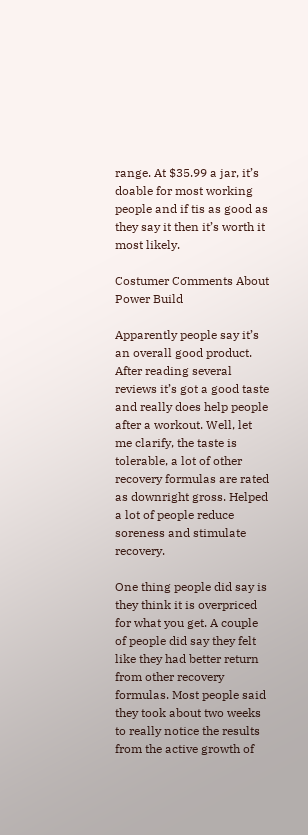range. At $35.99 a jar, it’s doable for most working people and if tis as good as they say it then it’s worth it most likely.

Costumer Comments About Power Build

Apparently people say it’s an overall good product. After reading several reviews it’s got a good taste and really does help people after a workout. Well, let me clarify, the taste is tolerable, a lot of other recovery formulas are rated as downright gross. Helped a lot of people reduce soreness and stimulate recovery.

One thing people did say is they think it is overpriced for what you get. A couple of people did say they felt like they had better return from other recovery formulas. Most people said they took about two weeks to really notice the results from the active growth of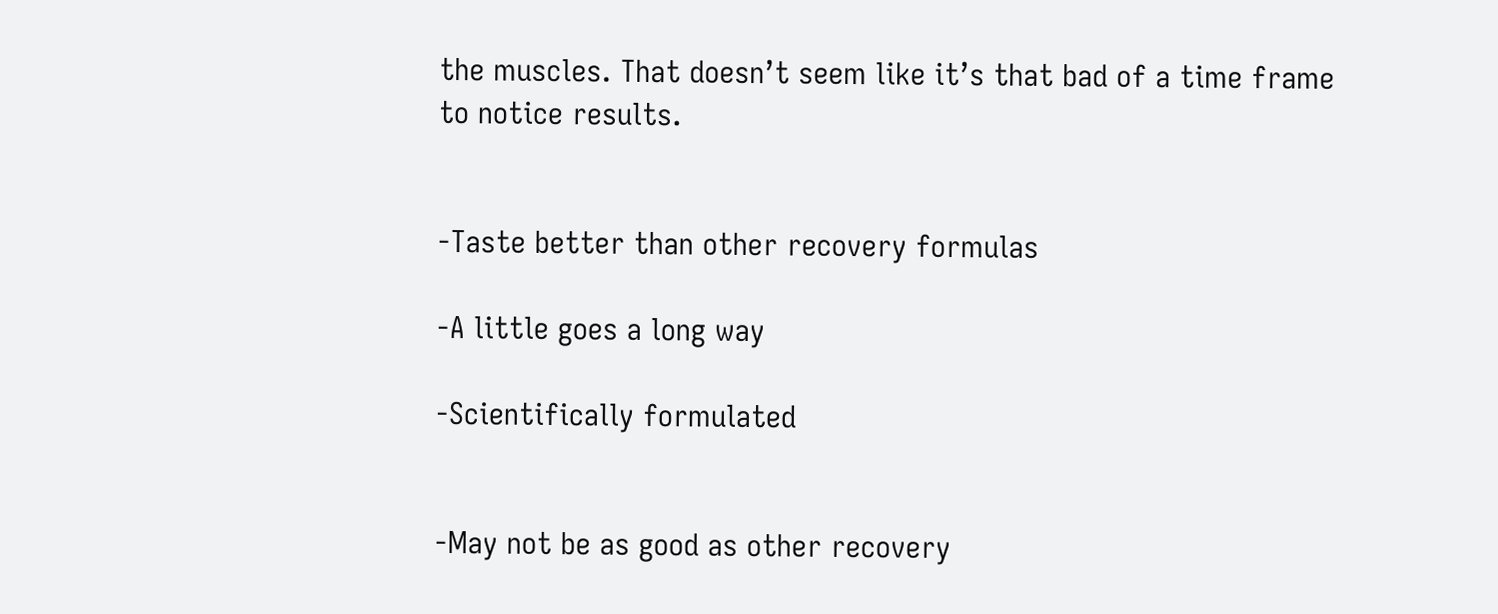the muscles. That doesn’t seem like it’s that bad of a time frame to notice results.


-Taste better than other recovery formulas

-A little goes a long way

-Scientifically formulated


-May not be as good as other recovery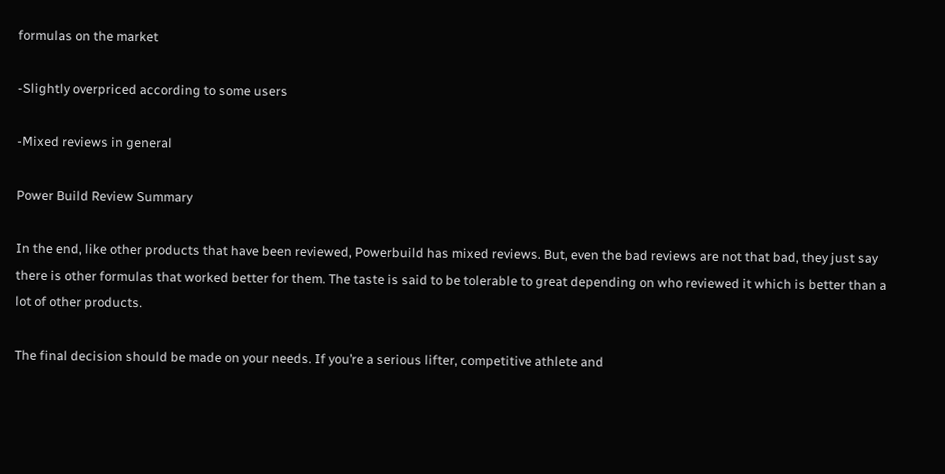formulas on the market

-Slightly overpriced according to some users

-Mixed reviews in general

Power Build Review Summary

In the end, like other products that have been reviewed, Powerbuild has mixed reviews. But, even the bad reviews are not that bad, they just say there is other formulas that worked better for them. The taste is said to be tolerable to great depending on who reviewed it which is better than a lot of other products.

The final decision should be made on your needs. If you’re a serious lifter, competitive athlete and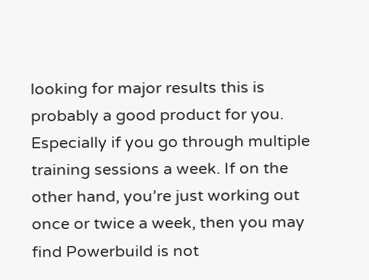looking for major results this is probably a good product for you. Especially if you go through multiple training sessions a week. If on the other hand, you’re just working out once or twice a week, then you may find Powerbuild is not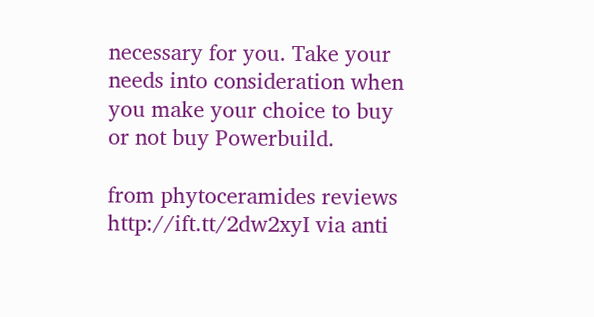necessary for you. Take your needs into consideration when you make your choice to buy or not buy Powerbuild.

from phytoceramides reviews http://ift.tt/2dw2xyI via anti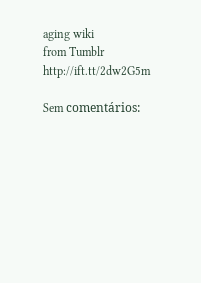aging wiki
from Tumblr http://ift.tt/2dw2G5m

Sem comentários: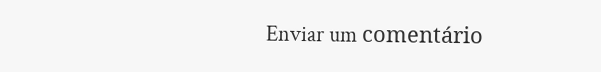Enviar um comentário